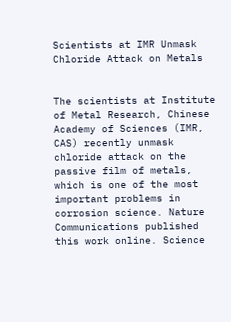Scientists at IMR Unmask Chloride Attack on Metals


The scientists at Institute of Metal Research, Chinese Academy of Sciences (IMR, CAS) recently unmask chloride attack on the passive film of metals, which is one of the most important problems in corrosion science. Nature Communications published this work online. Science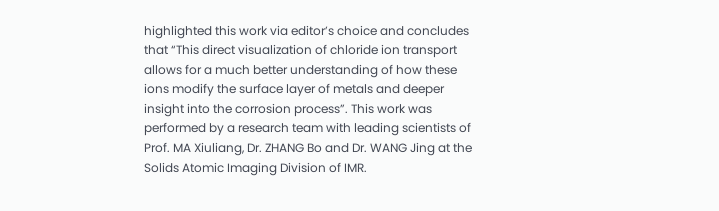highlighted this work via editor’s choice and concludes that “This direct visualization of chloride ion transport allows for a much better understanding of how these ions modify the surface layer of metals and deeper insight into the corrosion process”. This work was performed by a research team with leading scientists of Prof. MA Xiuliang, Dr. ZHANG Bo and Dr. WANG Jing at the Solids Atomic Imaging Division of IMR.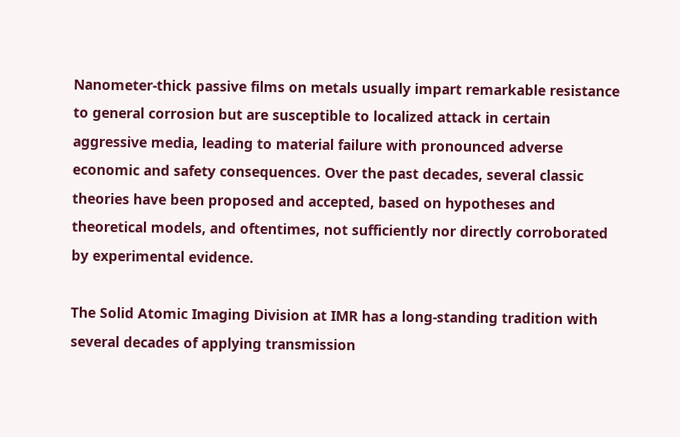Nanometer-thick passive films on metals usually impart remarkable resistance to general corrosion but are susceptible to localized attack in certain aggressive media, leading to material failure with pronounced adverse economic and safety consequences. Over the past decades, several classic theories have been proposed and accepted, based on hypotheses and theoretical models, and oftentimes, not sufficiently nor directly corroborated by experimental evidence.

The Solid Atomic Imaging Division at IMR has a long-standing tradition with several decades of applying transmission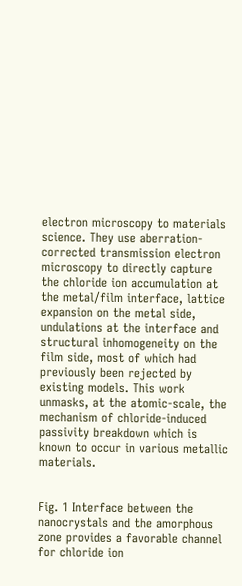electron microscopy to materials science. They use aberration-corrected transmission electron microscopy to directly capture the chloride ion accumulation at the metal/film interface, lattice expansion on the metal side, undulations at the interface and structural inhomogeneity on the film side, most of which had previously been rejected by existing models. This work unmasks, at the atomic-scale, the mechanism of chloride-induced passivity breakdown which is known to occur in various metallic materials.


Fig. 1 Interface between the nanocrystals and the amorphous zone provides a favorable channel for chloride ion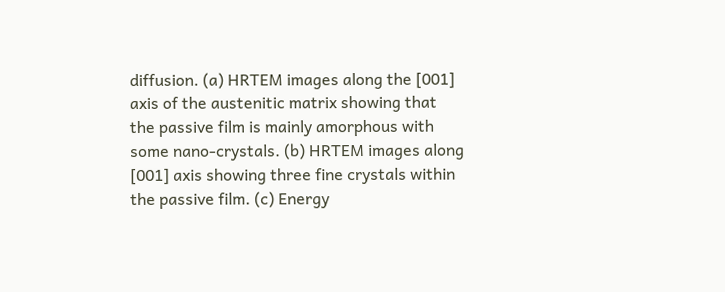diffusion. (a) HRTEM images along the [001] axis of the austenitic matrix showing that the passive film is mainly amorphous with some nano-crystals. (b) HRTEM images along [001] axis showing three fine crystals within the passive film. (c) Energy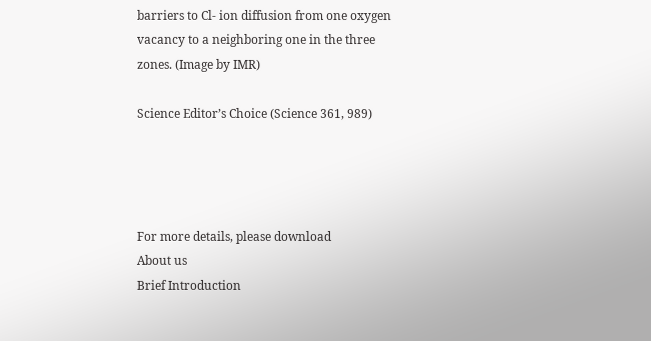barriers to Cl- ion diffusion from one oxygen vacancy to a neighboring one in the three zones. (Image by IMR)

Science Editor’s Choice (Science 361, 989)




For more details, please download
About us
Brief Introduction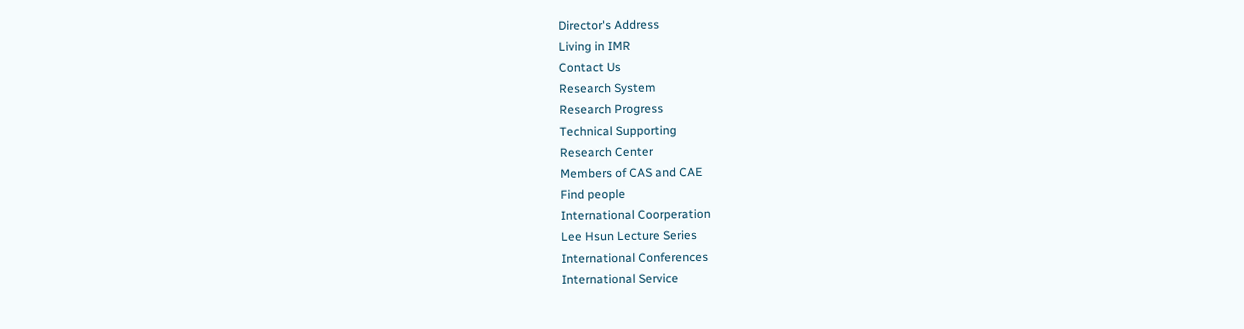Director's Address
Living in IMR
Contact Us
Research System
Research Progress
Technical Supporting
Research Center
Members of CAS and CAE
Find people
International Coorperation
Lee Hsun Lecture Series
International Conferences
International Service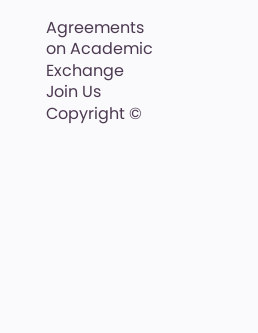Agreements on Academic Exchange
Join Us
Copyright ©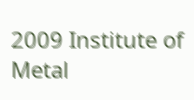2009 Institute of Metal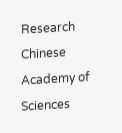Research Chinese Academy of Sciences